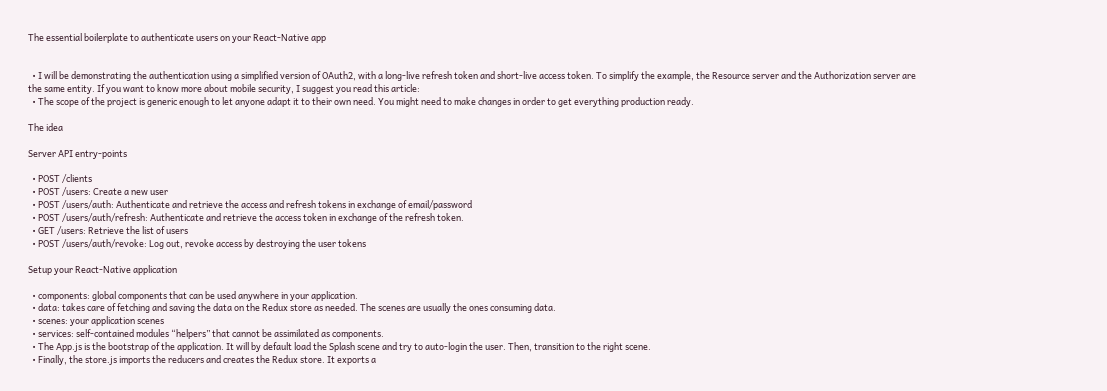The essential boilerplate to authenticate users on your React-Native app


  • I will be demonstrating the authentication using a simplified version of OAuth2, with a long-live refresh token and short-live access token. To simplify the example, the Resource server and the Authorization server are the same entity. If you want to know more about mobile security, I suggest you read this article:
  • The scope of the project is generic enough to let anyone adapt it to their own need. You might need to make changes in order to get everything production ready.

The idea

Server API entry-points

  • POST /clients
  • POST /users: Create a new user
  • POST /users/auth: Authenticate and retrieve the access and refresh tokens in exchange of email/password
  • POST /users/auth/refresh: Authenticate and retrieve the access token in exchange of the refresh token.
  • GET /users: Retrieve the list of users
  • POST /users/auth/revoke: Log out, revoke access by destroying the user tokens

Setup your React-Native application

  • components: global components that can be used anywhere in your application.
  • data: takes care of fetching and saving the data on the Redux store as needed. The scenes are usually the ones consuming data.
  • scenes: your application scenes
  • services: self-contained modules “helpers” that cannot be assimilated as components.
  • The App.js is the bootstrap of the application. It will by default load the Splash scene and try to auto-login the user. Then, transition to the right scene.
  • Finally, the store.js imports the reducers and creates the Redux store. It exports a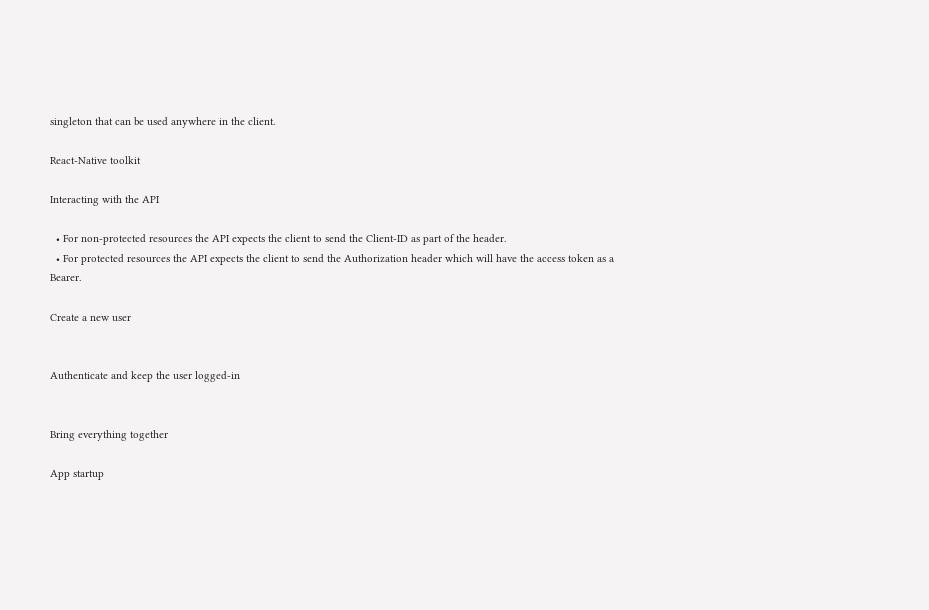singleton that can be used anywhere in the client.

React-Native toolkit

Interacting with the API

  • For non-protected resources the API expects the client to send the Client-ID as part of the header.
  • For protected resources the API expects the client to send the Authorization header which will have the access token as a Bearer.

Create a new user


Authenticate and keep the user logged-in


Bring everything together

App startup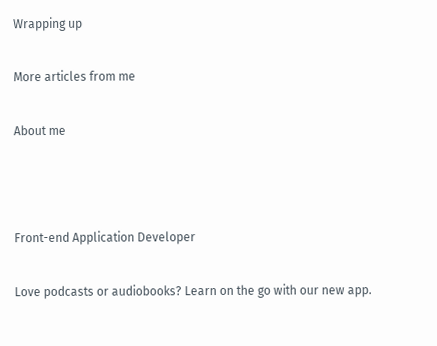Wrapping up

More articles from me

About me



Front-end Application Developer

Love podcasts or audiobooks? Learn on the go with our new app.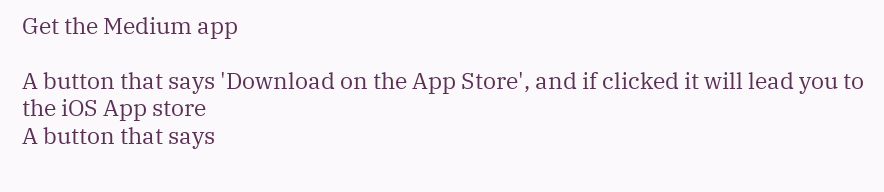Get the Medium app

A button that says 'Download on the App Store', and if clicked it will lead you to the iOS App store
A button that says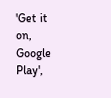'Get it on, Google Play',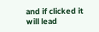and if clicked it will lead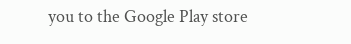you to the Google Play store